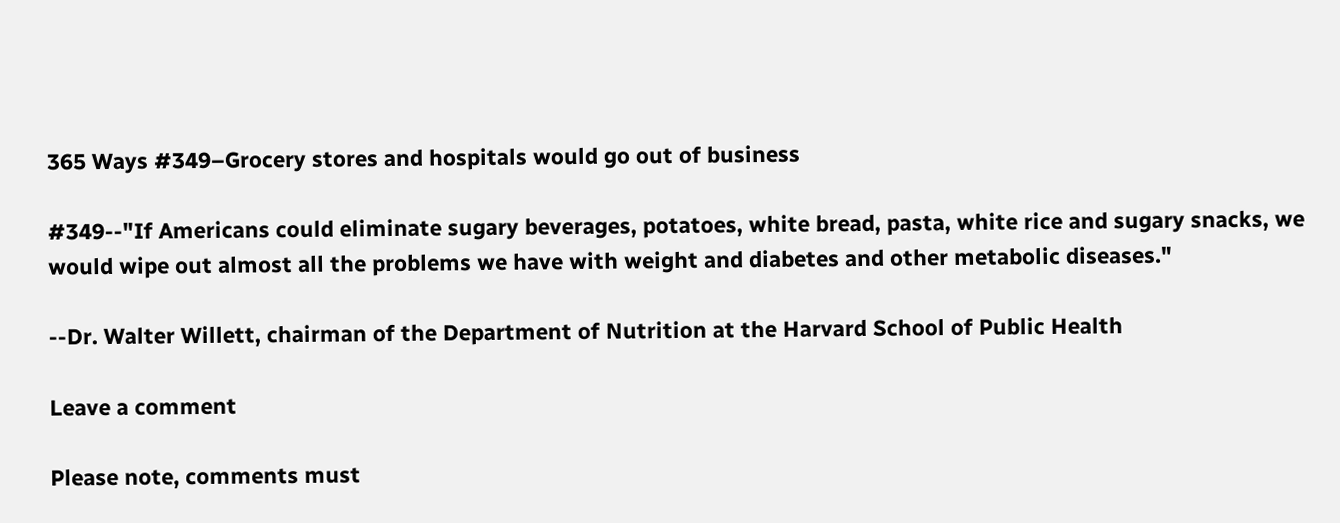365 Ways #349–Grocery stores and hospitals would go out of business

#349--"If Americans could eliminate sugary beverages, potatoes, white bread, pasta, white rice and sugary snacks, we would wipe out almost all the problems we have with weight and diabetes and other metabolic diseases."

--Dr. Walter Willett, chairman of the Department of Nutrition at the Harvard School of Public Health

Leave a comment

Please note, comments must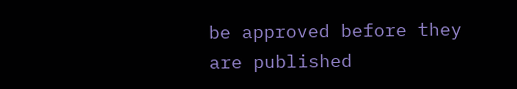be approved before they are published